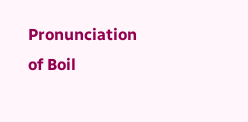Pronunciation of Boil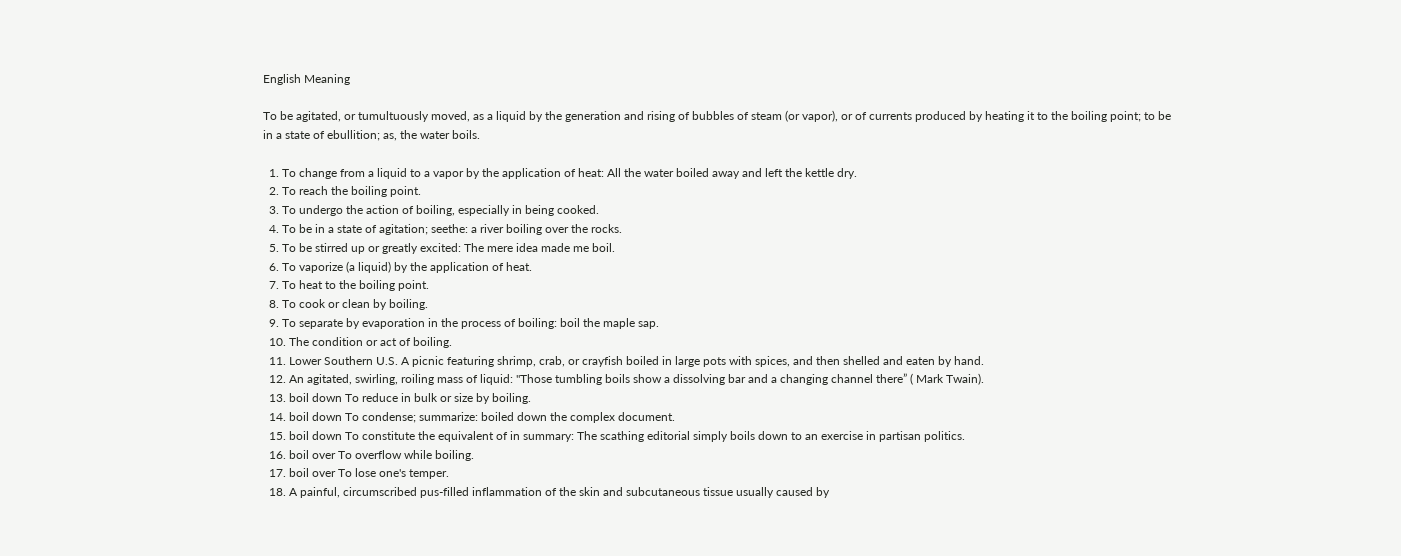English Meaning

To be agitated, or tumultuously moved, as a liquid by the generation and rising of bubbles of steam (or vapor), or of currents produced by heating it to the boiling point; to be in a state of ebullition; as, the water boils.

  1. To change from a liquid to a vapor by the application of heat: All the water boiled away and left the kettle dry.
  2. To reach the boiling point.
  3. To undergo the action of boiling, especially in being cooked.
  4. To be in a state of agitation; seethe: a river boiling over the rocks.
  5. To be stirred up or greatly excited: The mere idea made me boil.
  6. To vaporize (a liquid) by the application of heat.
  7. To heat to the boiling point.
  8. To cook or clean by boiling.
  9. To separate by evaporation in the process of boiling: boil the maple sap.
  10. The condition or act of boiling.
  11. Lower Southern U.S. A picnic featuring shrimp, crab, or crayfish boiled in large pots with spices, and then shelled and eaten by hand.
  12. An agitated, swirling, roiling mass of liquid: "Those tumbling boils show a dissolving bar and a changing channel there” ( Mark Twain).
  13. boil down To reduce in bulk or size by boiling.
  14. boil down To condense; summarize: boiled down the complex document.
  15. boil down To constitute the equivalent of in summary: The scathing editorial simply boils down to an exercise in partisan politics.
  16. boil over To overflow while boiling.
  17. boil over To lose one's temper.
  18. A painful, circumscribed pus-filled inflammation of the skin and subcutaneous tissue usually caused by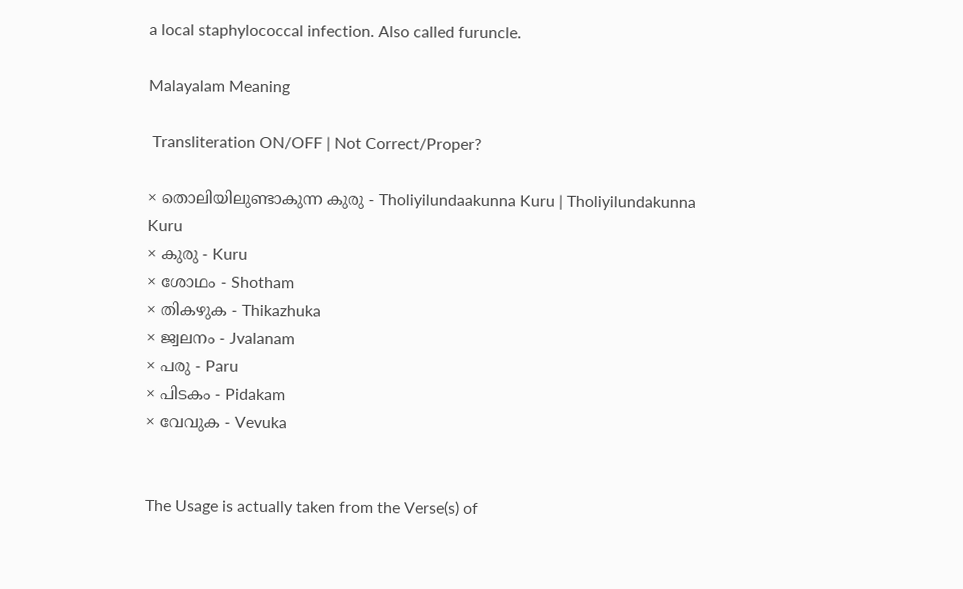a local staphylococcal infection. Also called furuncle.

Malayalam Meaning

 Transliteration ON/OFF | Not Correct/Proper?

× തൊലിയിലുണ്ടാകുന്ന കുരു - Tholiyilundaakunna Kuru | Tholiyilundakunna Kuru
× കുരു - Kuru
× ശോഥം - Shotham
× തികഴുക - Thikazhuka
× ജ്വലനം - Jvalanam
× പരു - Paru
× പിടകം - Pidakam
× വേവുക - Vevuka


The Usage is actually taken from the Verse(s) of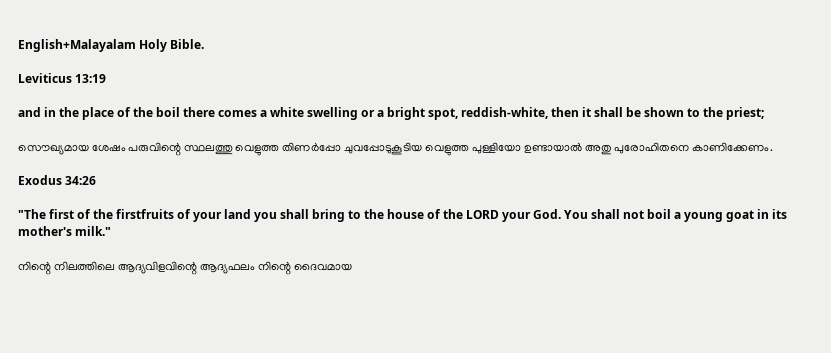English+Malayalam Holy Bible.

Leviticus 13:19

and in the place of the boil there comes a white swelling or a bright spot, reddish-white, then it shall be shown to the priest;

സൌഖ്യമായ ശേഷം പരുവിന്റെ സ്ഥലത്തു വെളുത്ത തിണർപ്പോ ചുവപ്പോടുകൂടിയ വെളുത്ത പുള്ളിയോ ഉണ്ടായാൽ അതു പുരോഹിതനെ കാണിക്കേണം.

Exodus 34:26

"The first of the firstfruits of your land you shall bring to the house of the LORD your God. You shall not boil a young goat in its mother's milk."

നിന്റെ നിലത്തിലെ ആദ്യവിളവിന്റെ ആദ്യഫലം നിന്റെ ദൈവമായ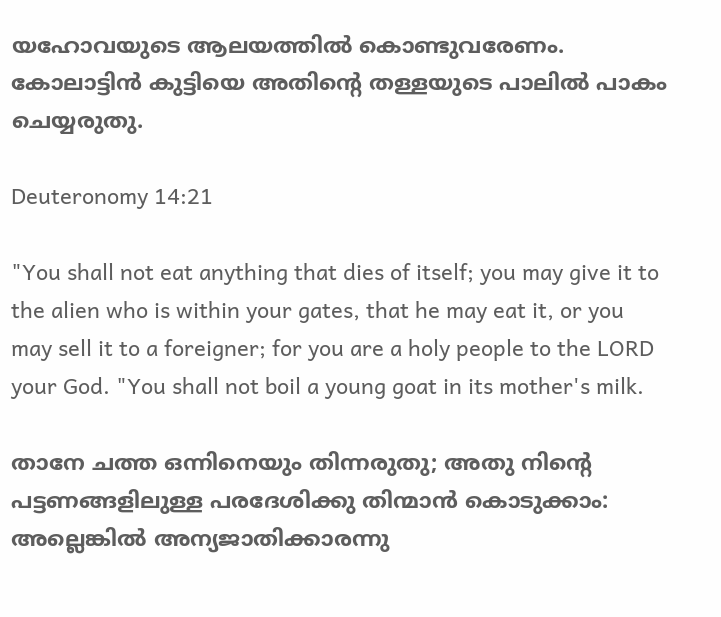യഹോവയുടെ ആലയത്തിൽ കൊണ്ടുവരേണം. കോലാട്ടിൻ കുട്ടിയെ അതിന്റെ തള്ളയുടെ പാലിൽ പാകം ചെയ്യരുതു.

Deuteronomy 14:21

"You shall not eat anything that dies of itself; you may give it to the alien who is within your gates, that he may eat it, or you may sell it to a foreigner; for you are a holy people to the LORD your God. "You shall not boil a young goat in its mother's milk.

താനേ ചത്ത ഒന്നിനെയും തിന്നരുതു; അതു നിന്റെ പട്ടണങ്ങളിലുള്ള പരദേശിക്കു തിന്മാൻ കൊടുക്കാം: അല്ലെങ്കിൽ അന്യജാതിക്കാരന്നു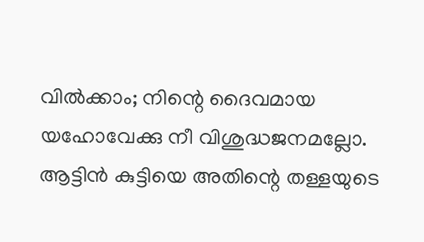വിൽക്കാം; നിന്റെ ദൈവമായ യഹോവേക്കു നീ വിശുദ്ധജനമല്ലോ. ആട്ടിൻ കുട്ടിയെ അതിന്റെ തള്ളയുടെ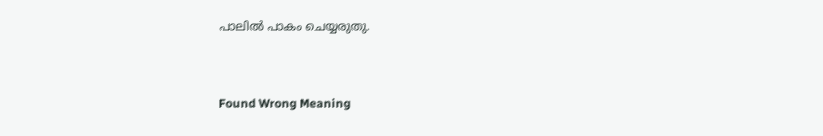പാലിൽ പാകം ചെയ്യരുതു.


Found Wrong Meaning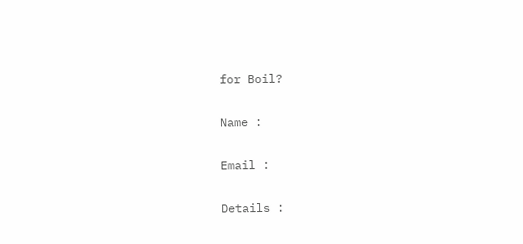for Boil?

Name :

Email :

Details :